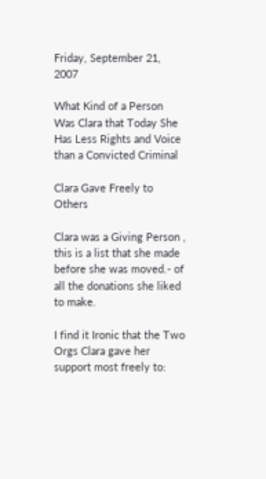Friday, September 21, 2007

What Kind of a Person Was Clara that Today She Has Less Rights and Voice than a Convicted Criminal

Clara Gave Freely to Others

Clara was a Giving Person , this is a list that she made before she was moved.- of all the donations she liked to make.

I find it Ironic that the Two Orgs Clara gave her support most freely to: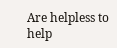Are helpless to help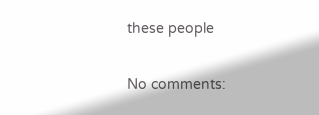these people

No comments: